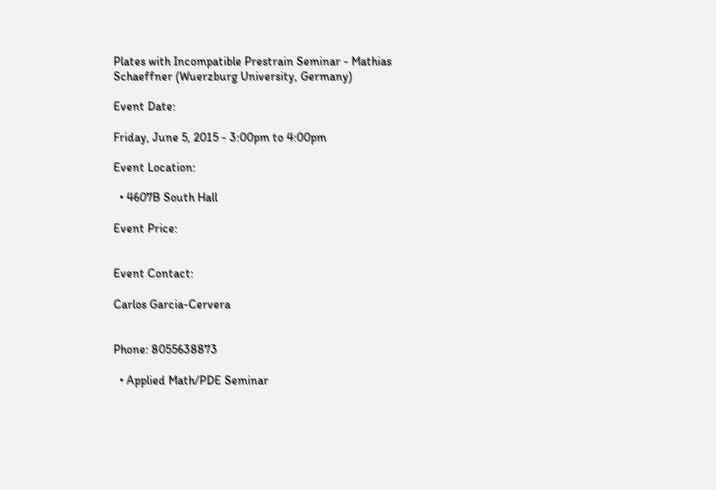Plates with Incompatible Prestrain Seminar - Mathias Schaeffner (Wuerzburg University, Germany)

Event Date:

Friday, June 5, 2015 - 3:00pm to 4:00pm

Event Location:

  • 4607B South Hall

Event Price:


Event Contact:

Carlos Garcia-Cervera


Phone: 8055638873

  • Applied Math/PDE Seminar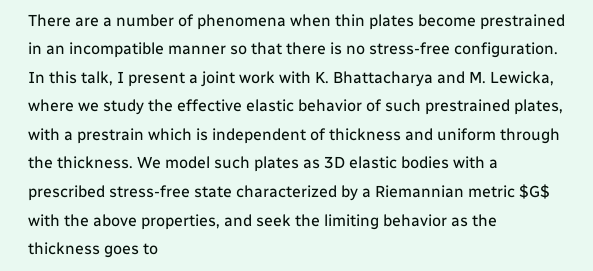There are a number of phenomena when thin plates become prestrained in an incompatible manner so that there is no stress-free configuration. In this talk, I present a joint work with K. Bhattacharya and M. Lewicka, where we study the effective elastic behavior of such prestrained plates, with a prestrain which is independent of thickness and uniform through the thickness. We model such plates as 3D elastic bodies with a prescribed stress-free state characterized by a Riemannian metric $G$ with the above properties, and seek the limiting behavior as the thickness goes to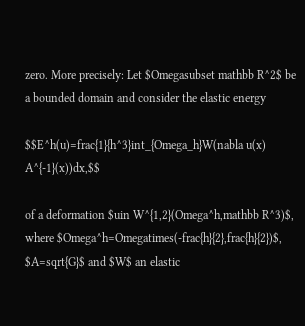zero. More precisely: Let $Omegasubset mathbb R^2$ be a bounded domain and consider the elastic energy

$$E^h(u)=frac{1}{h^3}int_{Omega_h}W(nabla u(x) A^{-1}(x))dx,$$

of a deformation $uin W^{1,2}(Omega^h,mathbb R^3)$, where $Omega^h=Omegatimes(-frac{h}{2},frac{h}{2})$, $A=sqrt{G}$ and $W$ an elastic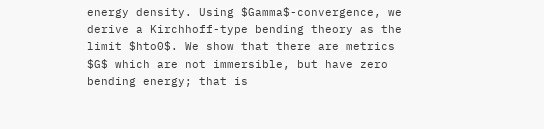energy density. Using $Gamma$-convergence, we derive a Kirchhoff-type bending theory as the limit $hto0$. We show that there are metrics $G$ which are not immersible, but have zero bending energy; that is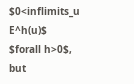$0<inflimits_u E^h(u)$ $forall h>0$, but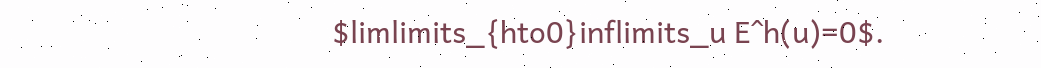$limlimits_{hto0}inflimits_u E^h(u)=0$.